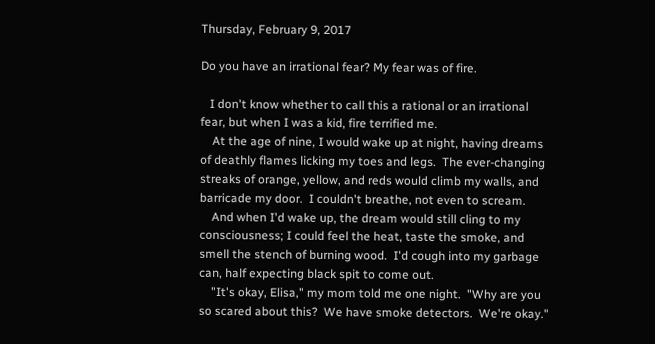Thursday, February 9, 2017

Do you have an irrational fear? My fear was of fire.

   I don't know whether to call this a rational or an irrational fear, but when I was a kid, fire terrified me.
    At the age of nine, I would wake up at night, having dreams of deathly flames licking my toes and legs.  The ever-changing streaks of orange, yellow, and reds would climb my walls, and barricade my door.  I couldn't breathe, not even to scream.
    And when I'd wake up, the dream would still cling to my consciousness; I could feel the heat, taste the smoke, and smell the stench of burning wood.  I'd cough into my garbage can, half expecting black spit to come out.
    "It's okay, Elisa," my mom told me one night.  "Why are you so scared about this?  We have smoke detectors.  We're okay."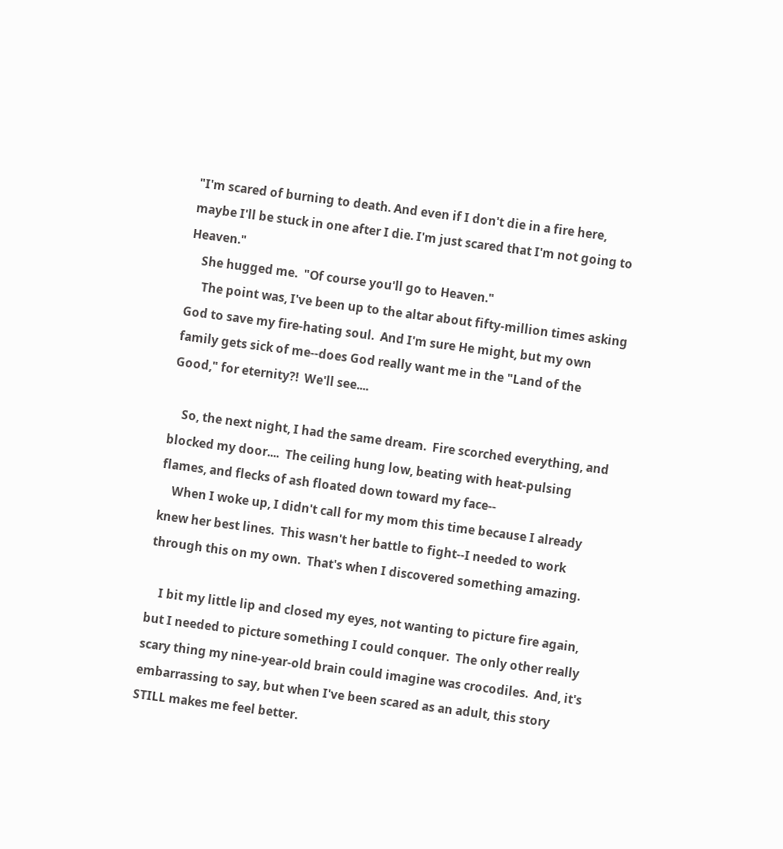"I'm scared of burning to death. And even if I don't die in a fire here, maybe I'll be stuck in one after I die. I'm just scared that I'm not going to Heaven."
    She hugged me.  "Of course you'll go to Heaven."
     The point was, I've been up to the altar about fifty-million times asking God to save my fire-hating soul.  And I'm sure He might, but my own family gets sick of me--does God really want me in the "Land of the Good," for eternity?!  We'll see....

    So, the next night, I had the same dream.  Fire scorched everything, and blocked my door....  The ceiling hung low, beating with heat-pulsing flames, and flecks of ash floated down toward my face--
    When I woke up, I didn't call for my mom this time because I already knew her best lines.  This wasn't her battle to fight--I needed to work through this on my own.  That's when I discovered something amazing.

    I bit my little lip and closed my eyes, not wanting to picture fire again, but I needed to picture something I could conquer.  The only other really scary thing my nine-year-old brain could imagine was crocodiles.  And, it's embarrassing to say, but when I've been scared as an adult, this story STILL makes me feel better.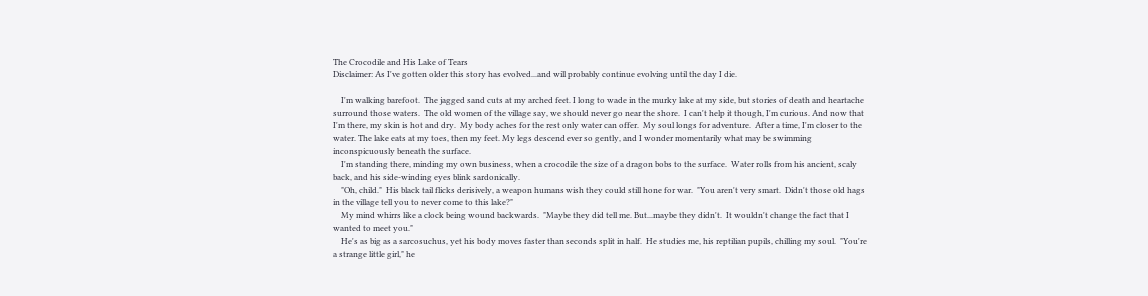The Crocodile and His Lake of Tears
Disclaimer: As I've gotten older this story has evolved...and will probably continue evolving until the day I die.

    I'm walking barefoot.  The jagged sand cuts at my arched feet. I long to wade in the murky lake at my side, but stories of death and heartache surround those waters.  The old women of the village say, we should never go near the shore.  I can't help it though, I'm curious. And now that I'm there, my skin is hot and dry.  My body aches for the rest only water can offer.  My soul longs for adventure.  After a time, I'm closer to the water. The lake eats at my toes, then my feet. My legs descend ever so gently, and I wonder momentarily what may be swimming inconspicuously beneath the surface.
    I'm standing there, minding my own business, when a crocodile the size of a dragon bobs to the surface.  Water rolls from his ancient, scaly back, and his side-winding eyes blink sardonically.
    "Oh, child."  His black tail flicks derisively, a weapon humans wish they could still hone for war.  "You aren't very smart.  Didn't those old hags in the village tell you to never come to this lake?"
    My mind whirrs like a clock being wound backwards.  "Maybe they did tell me. But...maybe they didn't.  It wouldn't change the fact that I wanted to meet you."
    He's as big as a sarcosuchus, yet his body moves faster than seconds split in half.  He studies me, his reptilian pupils, chilling my soul.  "You're a strange little girl," he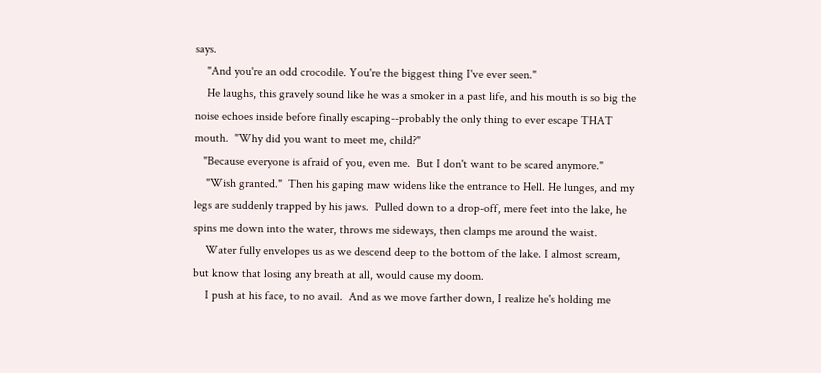says.
    "And you're an odd crocodile. You're the biggest thing I've ever seen."
    He laughs, this gravely sound like he was a smoker in a past life, and his mouth is so big the noise echoes inside before finally escaping--probably the only thing to ever escape THAT mouth.  "Why did you want to meet me, child?"
   "Because everyone is afraid of you, even me.  But I don't want to be scared anymore."
    "Wish granted."  Then his gaping maw widens like the entrance to Hell. He lunges, and my legs are suddenly trapped by his jaws.  Pulled down to a drop-off, mere feet into the lake, he spins me down into the water, throws me sideways, then clamps me around the waist.
    Water fully envelopes us as we descend deep to the bottom of the lake. I almost scream, but know that losing any breath at all, would cause my doom.
    I push at his face, to no avail.  And as we move farther down, I realize he's holding me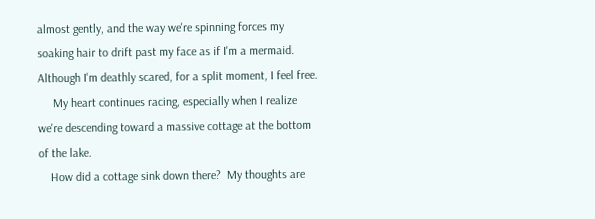almost gently, and the way we're spinning forces my soaking hair to drift past my face as if I'm a mermaid.  Although I'm deathly scared, for a split moment, I feel free.
     My heart continues racing, especially when I realize we're descending toward a massive cottage at the bottom of the lake.
    How did a cottage sink down there?  My thoughts are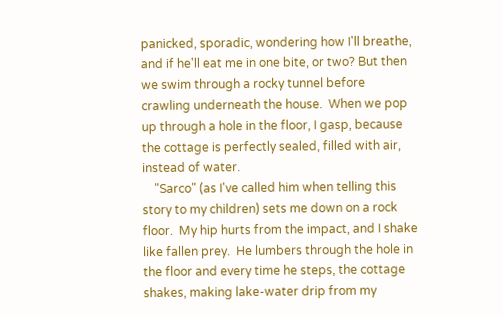panicked, sporadic, wondering how I'll breathe, and if he'll eat me in one bite, or two? But then we swim through a rocky tunnel before crawling underneath the house.  When we pop up through a hole in the floor, I gasp, because the cottage is perfectly sealed, filled with air, instead of water.
    "Sarco" (as I've called him when telling this story to my children) sets me down on a rock floor.  My hip hurts from the impact, and I shake like fallen prey.  He lumbers through the hole in the floor and every time he steps, the cottage shakes, making lake-water drip from my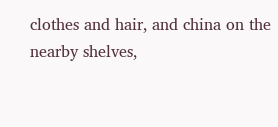clothes and hair, and china on the nearby shelves,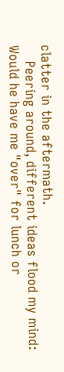clatter in the aftermath.
    Peering around, different ideas flood my mind: Would he have me "over" for lunch or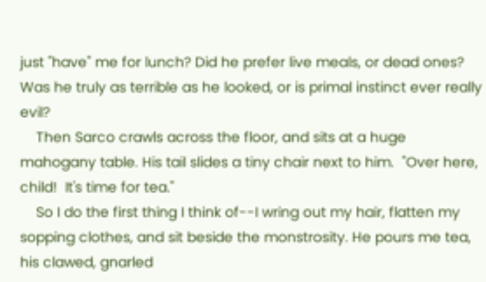just "have" me for lunch? Did he prefer live meals, or dead ones?  Was he truly as terrible as he looked, or is primal instinct ever really evil?
    Then Sarco crawls across the floor, and sits at a huge mahogany table. His tail slides a tiny chair next to him.  "Over here, child!  It's time for tea."
    So I do the first thing I think of--I wring out my hair, flatten my sopping clothes, and sit beside the monstrosity. He pours me tea, his clawed, gnarled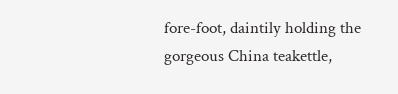fore-foot, daintily holding the gorgeous China teakettle,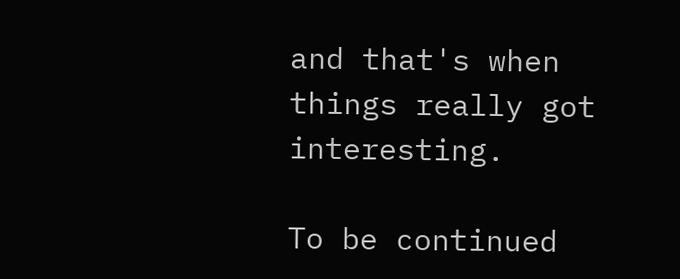and that's when things really got interesting.

To be continued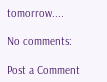tomorrow....

No comments:

Post a Comment